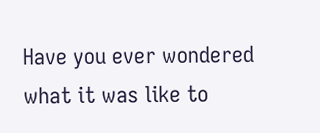Have you ever wondered what it was like to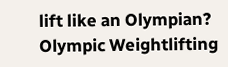lift like an Olympian? Olympic Weightlifting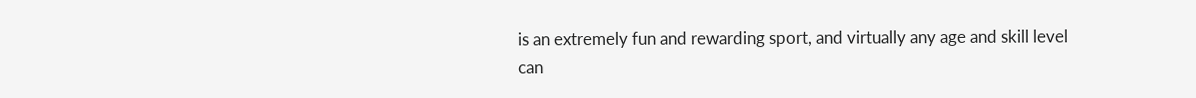is an extremely fun and rewarding sport, and virtually any age and skill level can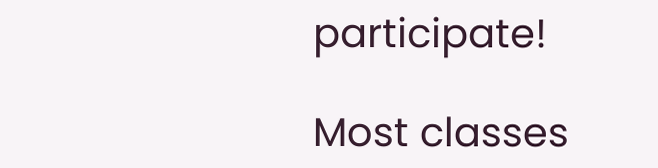participate!

Most classes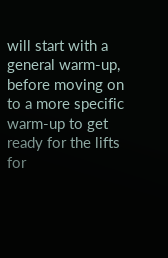will start with a general warm-up, before moving on to a more specific warm-up to get ready for the lifts for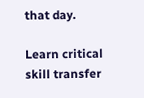that day.

Learn critical skill transfer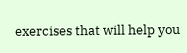exercises that will help you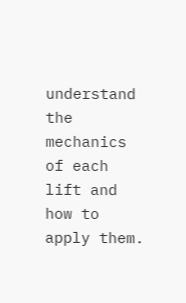understand the mechanics of each lift and how to apply them.